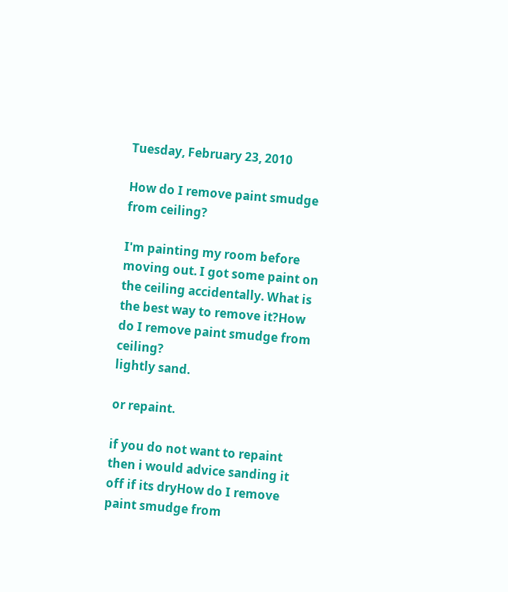Tuesday, February 23, 2010

How do I remove paint smudge from ceiling?

I'm painting my room before moving out. I got some paint on the ceiling accidentally. What is the best way to remove it?How do I remove paint smudge from ceiling?
lightly sand.

or repaint.

if you do not want to repaint then i would advice sanding it off if its dryHow do I remove paint smudge from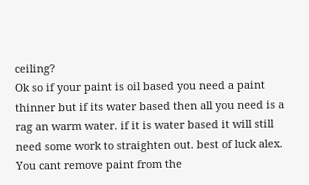ceiling?
Ok so if your paint is oil based you need a paint thinner but if its water based then all you need is a rag an warm water. if it is water based it will still need some work to straighten out. best of luck alex.
You cant remove paint from the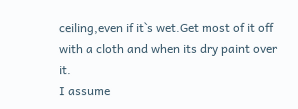ceiling,even if it`s wet.Get most of it off with a cloth and when its dry paint over it.
I assume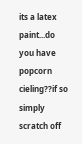its a latex paint...do you have popcorn cieling??if so simply scratch off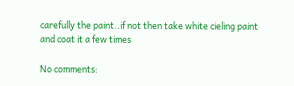carefully the paint..if not then take white cieling paint and coat it a few times

No comments: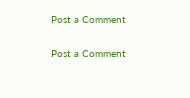Post a Comment

Post a Comment